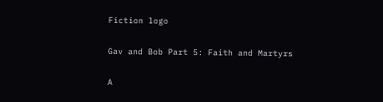Fiction logo

Gav and Bob Part 5: Faith and Martyrs

A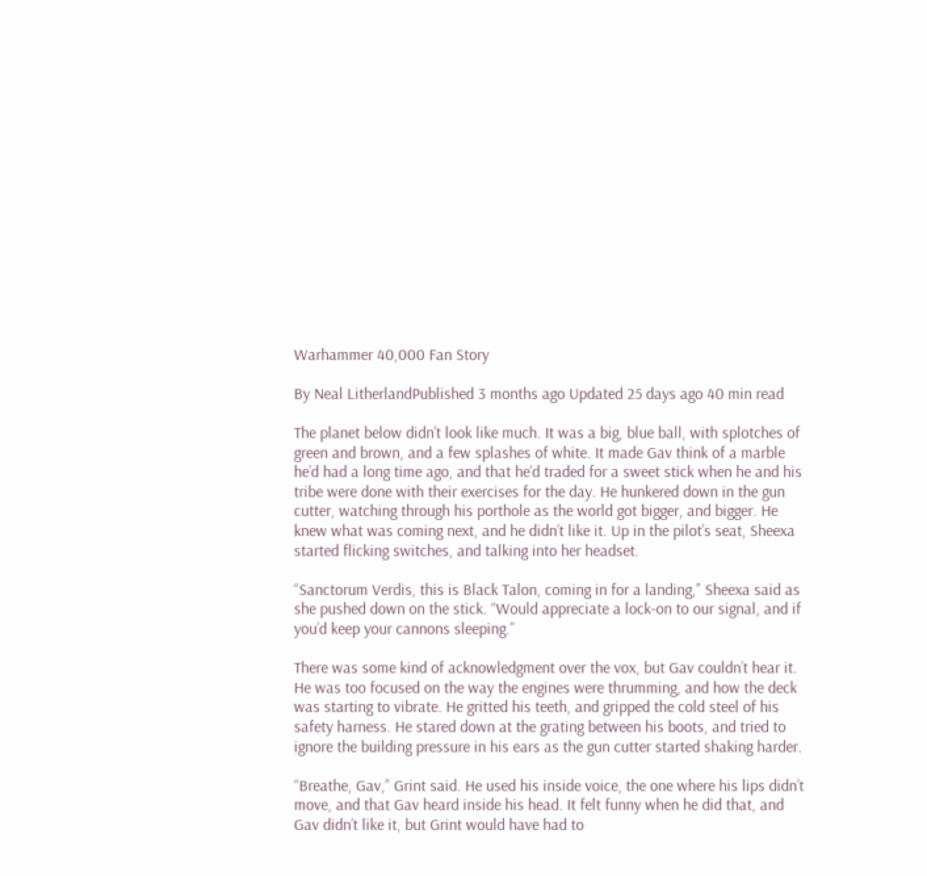Warhammer 40,000 Fan Story

By Neal LitherlandPublished 3 months ago Updated 25 days ago 40 min read

The planet below didn’t look like much. It was a big, blue ball, with splotches of green and brown, and a few splashes of white. It made Gav think of a marble he’d had a long time ago, and that he’d traded for a sweet stick when he and his tribe were done with their exercises for the day. He hunkered down in the gun cutter, watching through his porthole as the world got bigger, and bigger. He knew what was coming next, and he didn’t like it. Up in the pilot’s seat, Sheexa started flicking switches, and talking into her headset.

“Sanctorum Verdis, this is Black Talon, coming in for a landing,” Sheexa said as she pushed down on the stick. “Would appreciate a lock-on to our signal, and if you’d keep your cannons sleeping.”

There was some kind of acknowledgment over the vox, but Gav couldn’t hear it. He was too focused on the way the engines were thrumming, and how the deck was starting to vibrate. He gritted his teeth, and gripped the cold steel of his safety harness. He stared down at the grating between his boots, and tried to ignore the building pressure in his ears as the gun cutter started shaking harder.

“Breathe, Gav,” Grint said. He used his inside voice, the one where his lips didn’t move, and that Gav heard inside his head. It felt funny when he did that, and Gav didn’t like it, but Grint would have had to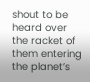shout to be heard over the racket of them entering the planet’s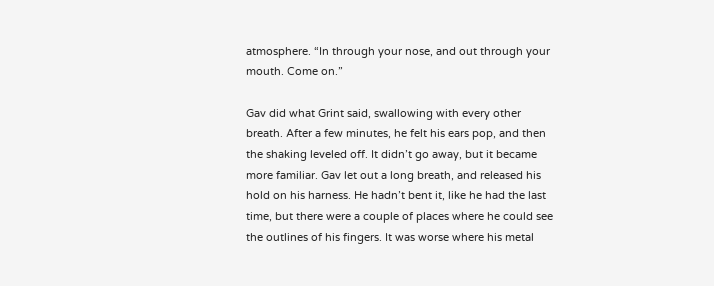atmosphere. “In through your nose, and out through your mouth. Come on.”

Gav did what Grint said, swallowing with every other breath. After a few minutes, he felt his ears pop, and then the shaking leveled off. It didn’t go away, but it became more familiar. Gav let out a long breath, and released his hold on his harness. He hadn’t bent it, like he had the last time, but there were a couple of places where he could see the outlines of his fingers. It was worse where his metal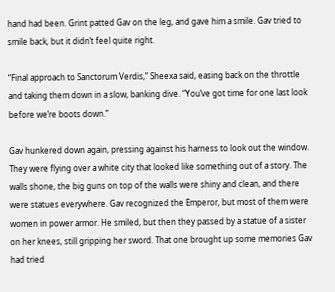hand had been. Grint patted Gav on the leg, and gave him a smile. Gav tried to smile back, but it didn’t feel quite right.

“Final approach to Sanctorum Verdis,” Sheexa said, easing back on the throttle and taking them down in a slow, banking dive. “You’ve got time for one last look before we’re boots down.”

Gav hunkered down again, pressing against his harness to look out the window. They were flying over a white city that looked like something out of a story. The walls shone, the big guns on top of the walls were shiny and clean, and there were statues everywhere. Gav recognized the Emperor, but most of them were women in power armor. He smiled, but then they passed by a statue of a sister on her knees, still gripping her sword. That one brought up some memories Gav had tried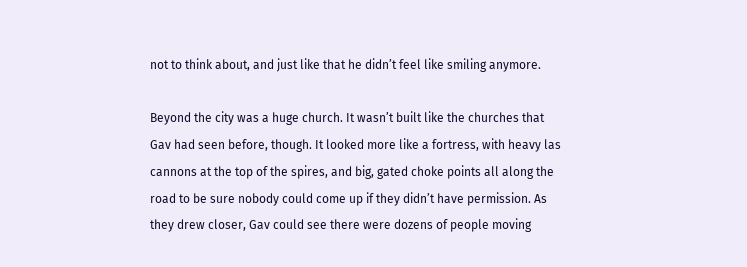not to think about, and just like that he didn’t feel like smiling anymore.

Beyond the city was a huge church. It wasn’t built like the churches that Gav had seen before, though. It looked more like a fortress, with heavy las cannons at the top of the spires, and big, gated choke points all along the road to be sure nobody could come up if they didn’t have permission. As they drew closer, Gav could see there were dozens of people moving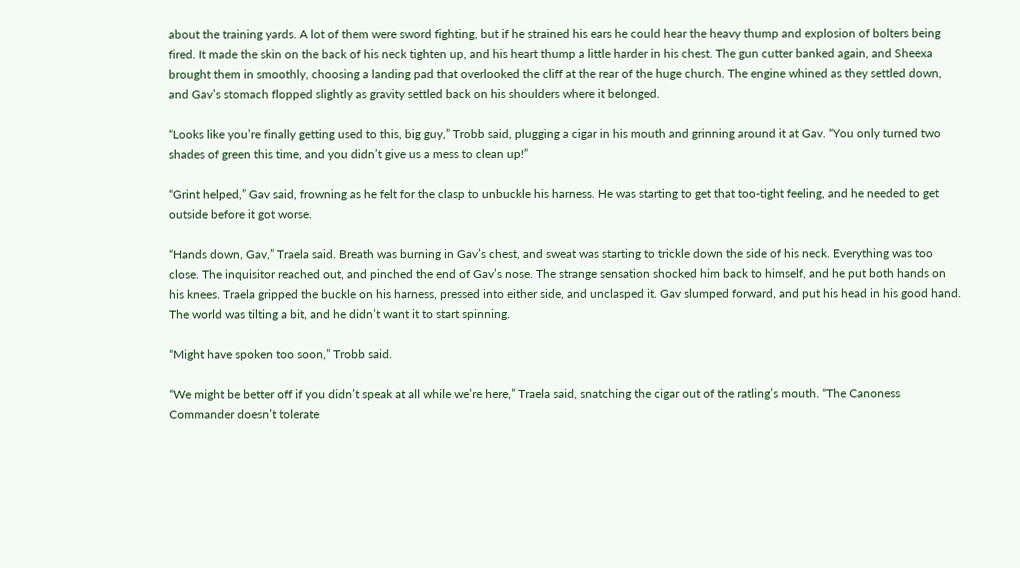about the training yards. A lot of them were sword fighting, but if he strained his ears he could hear the heavy thump and explosion of bolters being fired. It made the skin on the back of his neck tighten up, and his heart thump a little harder in his chest. The gun cutter banked again, and Sheexa brought them in smoothly, choosing a landing pad that overlooked the cliff at the rear of the huge church. The engine whined as they settled down, and Gav’s stomach flopped slightly as gravity settled back on his shoulders where it belonged.

“Looks like you’re finally getting used to this, big guy,” Trobb said, plugging a cigar in his mouth and grinning around it at Gav. “You only turned two shades of green this time, and you didn’t give us a mess to clean up!”

“Grint helped,” Gav said, frowning as he felt for the clasp to unbuckle his harness. He was starting to get that too-tight feeling, and he needed to get outside before it got worse.

“Hands down, Gav,” Traela said. Breath was burning in Gav’s chest, and sweat was starting to trickle down the side of his neck. Everything was too close. The inquisitor reached out, and pinched the end of Gav’s nose. The strange sensation shocked him back to himself, and he put both hands on his knees. Traela gripped the buckle on his harness, pressed into either side, and unclasped it. Gav slumped forward, and put his head in his good hand. The world was tilting a bit, and he didn’t want it to start spinning.

“Might have spoken too soon,” Trobb said.

“We might be better off if you didn’t speak at all while we’re here,” Traela said, snatching the cigar out of the ratling’s mouth. “The Canoness Commander doesn’t tolerate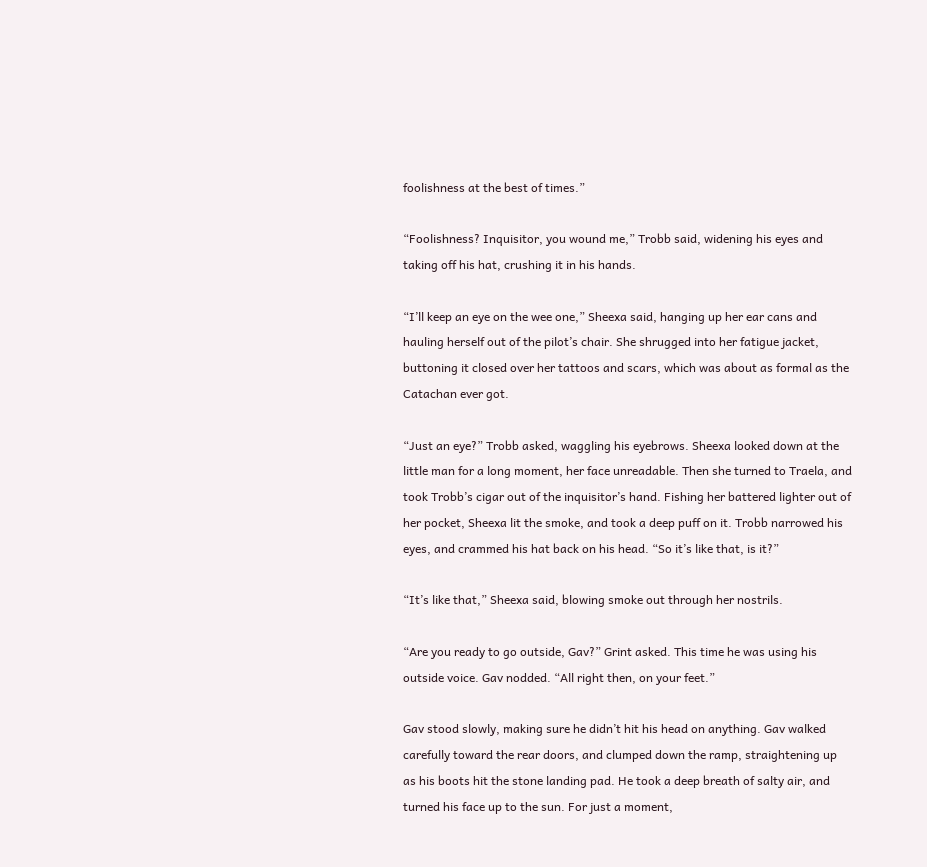foolishness at the best of times.”

“Foolishness? Inquisitor, you wound me,” Trobb said, widening his eyes and taking off his hat, crushing it in his hands.

“I’ll keep an eye on the wee one,” Sheexa said, hanging up her ear cans and hauling herself out of the pilot’s chair. She shrugged into her fatigue jacket, buttoning it closed over her tattoos and scars, which was about as formal as the Catachan ever got.

“Just an eye?” Trobb asked, waggling his eyebrows. Sheexa looked down at the little man for a long moment, her face unreadable. Then she turned to Traela, and took Trobb’s cigar out of the inquisitor’s hand. Fishing her battered lighter out of her pocket, Sheexa lit the smoke, and took a deep puff on it. Trobb narrowed his eyes, and crammed his hat back on his head. “So it’s like that, is it?”

“It’s like that,” Sheexa said, blowing smoke out through her nostrils.

“Are you ready to go outside, Gav?” Grint asked. This time he was using his outside voice. Gav nodded. “All right then, on your feet.”

Gav stood slowly, making sure he didn’t hit his head on anything. Gav walked carefully toward the rear doors, and clumped down the ramp, straightening up as his boots hit the stone landing pad. He took a deep breath of salty air, and turned his face up to the sun. For just a moment,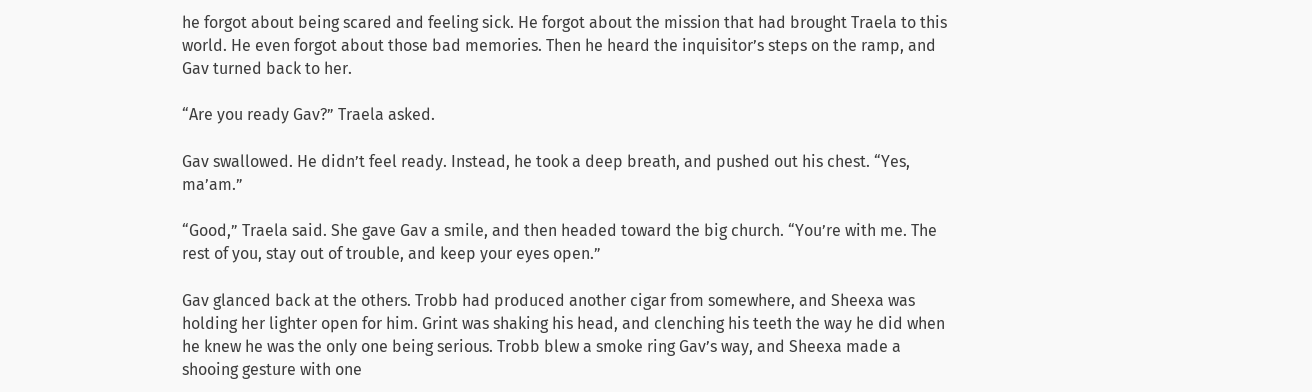he forgot about being scared and feeling sick. He forgot about the mission that had brought Traela to this world. He even forgot about those bad memories. Then he heard the inquisitor’s steps on the ramp, and Gav turned back to her.

“Are you ready Gav?” Traela asked.

Gav swallowed. He didn’t feel ready. Instead, he took a deep breath, and pushed out his chest. “Yes, ma’am.”

“Good,” Traela said. She gave Gav a smile, and then headed toward the big church. “You’re with me. The rest of you, stay out of trouble, and keep your eyes open.”

Gav glanced back at the others. Trobb had produced another cigar from somewhere, and Sheexa was holding her lighter open for him. Grint was shaking his head, and clenching his teeth the way he did when he knew he was the only one being serious. Trobb blew a smoke ring Gav’s way, and Sheexa made a shooing gesture with one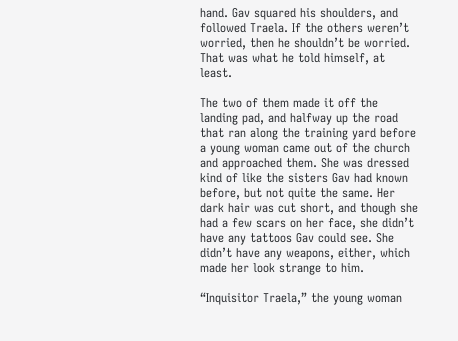hand. Gav squared his shoulders, and followed Traela. If the others weren’t worried, then he shouldn’t be worried. That was what he told himself, at least.

The two of them made it off the landing pad, and halfway up the road that ran along the training yard before a young woman came out of the church and approached them. She was dressed kind of like the sisters Gav had known before, but not quite the same. Her dark hair was cut short, and though she had a few scars on her face, she didn’t have any tattoos Gav could see. She didn’t have any weapons, either, which made her look strange to him.

“Inquisitor Traela,” the young woman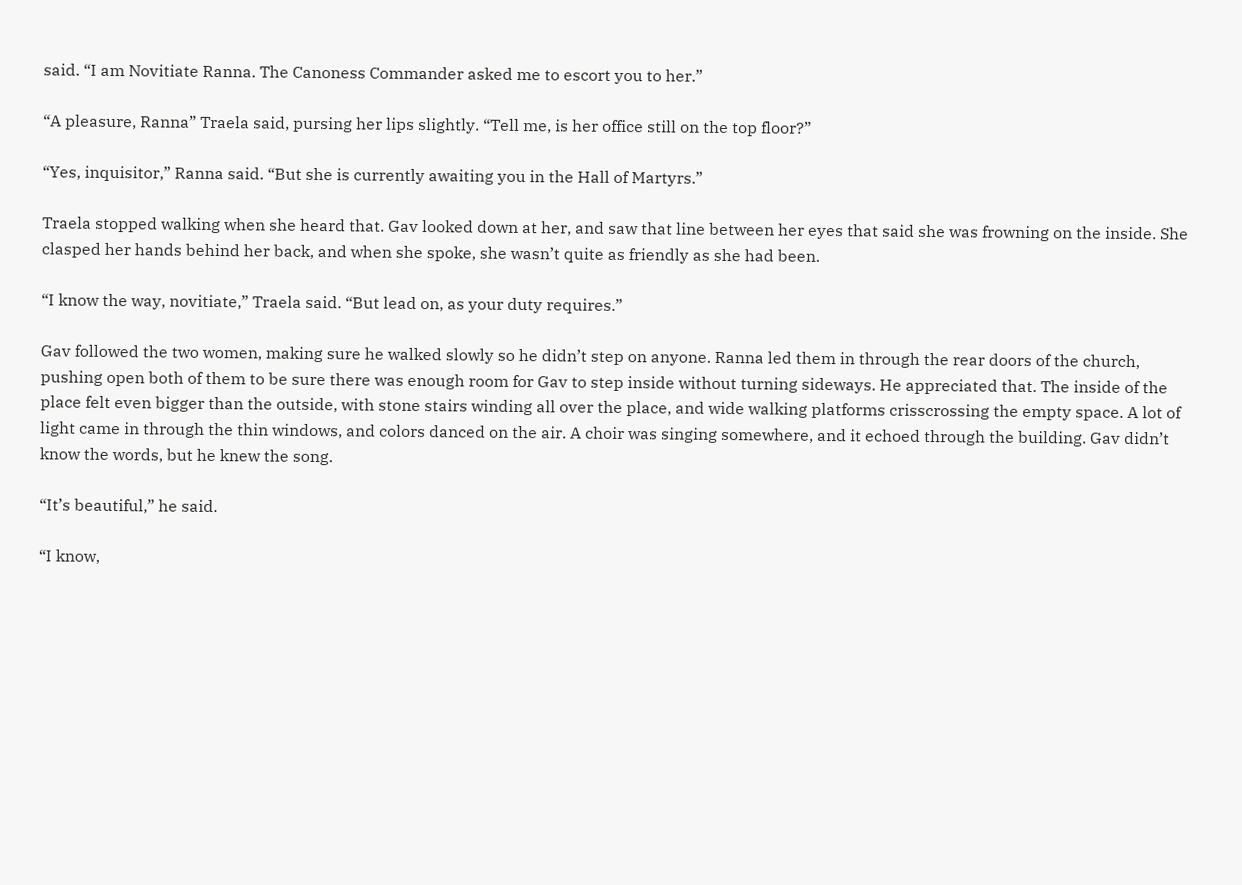said. “I am Novitiate Ranna. The Canoness Commander asked me to escort you to her.”

“A pleasure, Ranna” Traela said, pursing her lips slightly. “Tell me, is her office still on the top floor?”

“Yes, inquisitor,” Ranna said. “But she is currently awaiting you in the Hall of Martyrs.”

Traela stopped walking when she heard that. Gav looked down at her, and saw that line between her eyes that said she was frowning on the inside. She clasped her hands behind her back, and when she spoke, she wasn’t quite as friendly as she had been.

“I know the way, novitiate,” Traela said. “But lead on, as your duty requires.”

Gav followed the two women, making sure he walked slowly so he didn’t step on anyone. Ranna led them in through the rear doors of the church, pushing open both of them to be sure there was enough room for Gav to step inside without turning sideways. He appreciated that. The inside of the place felt even bigger than the outside, with stone stairs winding all over the place, and wide walking platforms crisscrossing the empty space. A lot of light came in through the thin windows, and colors danced on the air. A choir was singing somewhere, and it echoed through the building. Gav didn’t know the words, but he knew the song.

“It’s beautiful,” he said.

“I know,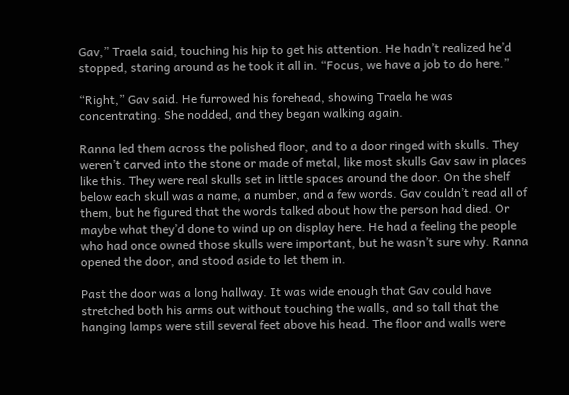Gav,” Traela said, touching his hip to get his attention. He hadn’t realized he’d stopped, staring around as he took it all in. “Focus, we have a job to do here.”

“Right,” Gav said. He furrowed his forehead, showing Traela he was concentrating. She nodded, and they began walking again.

Ranna led them across the polished floor, and to a door ringed with skulls. They weren’t carved into the stone or made of metal, like most skulls Gav saw in places like this. They were real skulls set in little spaces around the door. On the shelf below each skull was a name, a number, and a few words. Gav couldn’t read all of them, but he figured that the words talked about how the person had died. Or maybe what they’d done to wind up on display here. He had a feeling the people who had once owned those skulls were important, but he wasn’t sure why. Ranna opened the door, and stood aside to let them in.

Past the door was a long hallway. It was wide enough that Gav could have stretched both his arms out without touching the walls, and so tall that the hanging lamps were still several feet above his head. The floor and walls were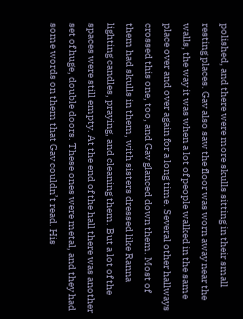polished, and there were more skulls sitting in their small resting places. Gav also saw the floor was worn away near the walls, the way it was when a lot of people walked in the same place over and over again for a long time. Several other hallways crossed this one, too, and Gav glanced down them. Most of them had skulls in them, with sisters dressed like Ranna lighting candles, praying, and cleaning them. But a lot of the spaces were still empty. At the end of the hall there was another set of huge, double doors. These ones were metal, and they had some words on them that Gav couldn’t read. His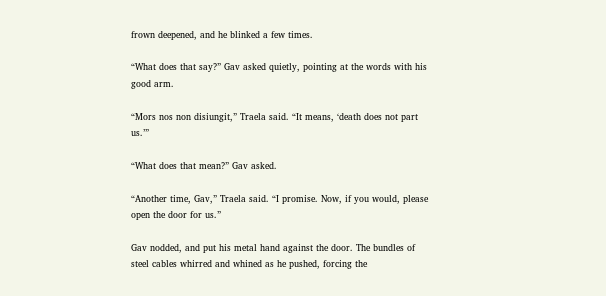frown deepened, and he blinked a few times.

“What does that say?” Gav asked quietly, pointing at the words with his good arm.

“Mors nos non disiungit,” Traela said. “It means, ‘death does not part us.’”

“What does that mean?” Gav asked.

“Another time, Gav,” Traela said. “I promise. Now, if you would, please open the door for us.”

Gav nodded, and put his metal hand against the door. The bundles of steel cables whirred and whined as he pushed, forcing the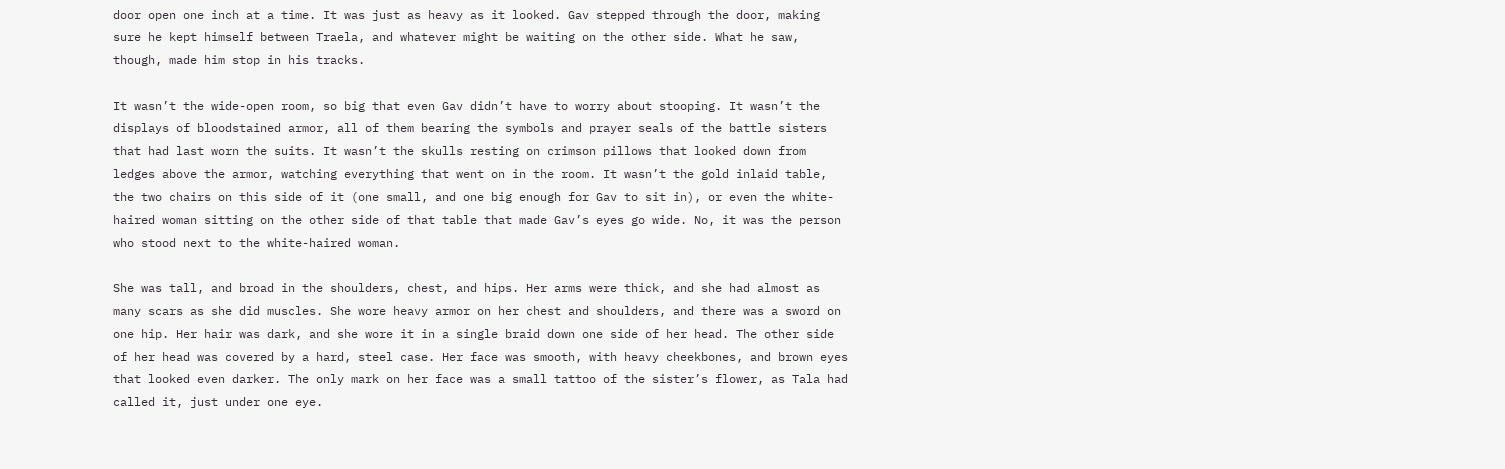door open one inch at a time. It was just as heavy as it looked. Gav stepped through the door, making sure he kept himself between Traela, and whatever might be waiting on the other side. What he saw, though, made him stop in his tracks.

It wasn’t the wide-open room, so big that even Gav didn’t have to worry about stooping. It wasn’t the displays of bloodstained armor, all of them bearing the symbols and prayer seals of the battle sisters that had last worn the suits. It wasn’t the skulls resting on crimson pillows that looked down from ledges above the armor, watching everything that went on in the room. It wasn’t the gold inlaid table, the two chairs on this side of it (one small, and one big enough for Gav to sit in), or even the white-haired woman sitting on the other side of that table that made Gav’s eyes go wide. No, it was the person who stood next to the white-haired woman.

She was tall, and broad in the shoulders, chest, and hips. Her arms were thick, and she had almost as many scars as she did muscles. She wore heavy armor on her chest and shoulders, and there was a sword on one hip. Her hair was dark, and she wore it in a single braid down one side of her head. The other side of her head was covered by a hard, steel case. Her face was smooth, with heavy cheekbones, and brown eyes that looked even darker. The only mark on her face was a small tattoo of the sister’s flower, as Tala had called it, just under one eye.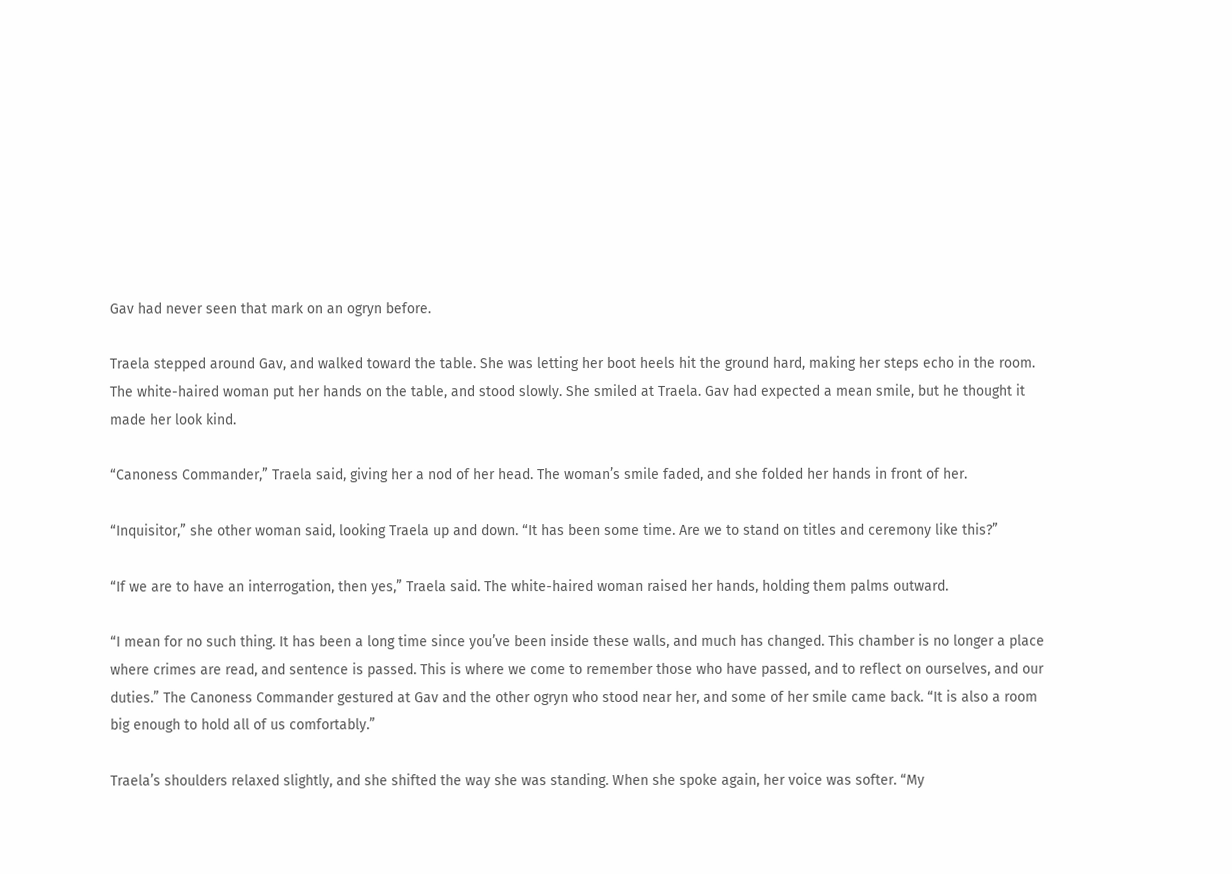Gav had never seen that mark on an ogryn before.

Traela stepped around Gav, and walked toward the table. She was letting her boot heels hit the ground hard, making her steps echo in the room. The white-haired woman put her hands on the table, and stood slowly. She smiled at Traela. Gav had expected a mean smile, but he thought it made her look kind.

“Canoness Commander,” Traela said, giving her a nod of her head. The woman’s smile faded, and she folded her hands in front of her.

“Inquisitor,” she other woman said, looking Traela up and down. “It has been some time. Are we to stand on titles and ceremony like this?”

“If we are to have an interrogation, then yes,” Traela said. The white-haired woman raised her hands, holding them palms outward.

“I mean for no such thing. It has been a long time since you’ve been inside these walls, and much has changed. This chamber is no longer a place where crimes are read, and sentence is passed. This is where we come to remember those who have passed, and to reflect on ourselves, and our duties.” The Canoness Commander gestured at Gav and the other ogryn who stood near her, and some of her smile came back. “It is also a room big enough to hold all of us comfortably.”

Traela’s shoulders relaxed slightly, and she shifted the way she was standing. When she spoke again, her voice was softer. “My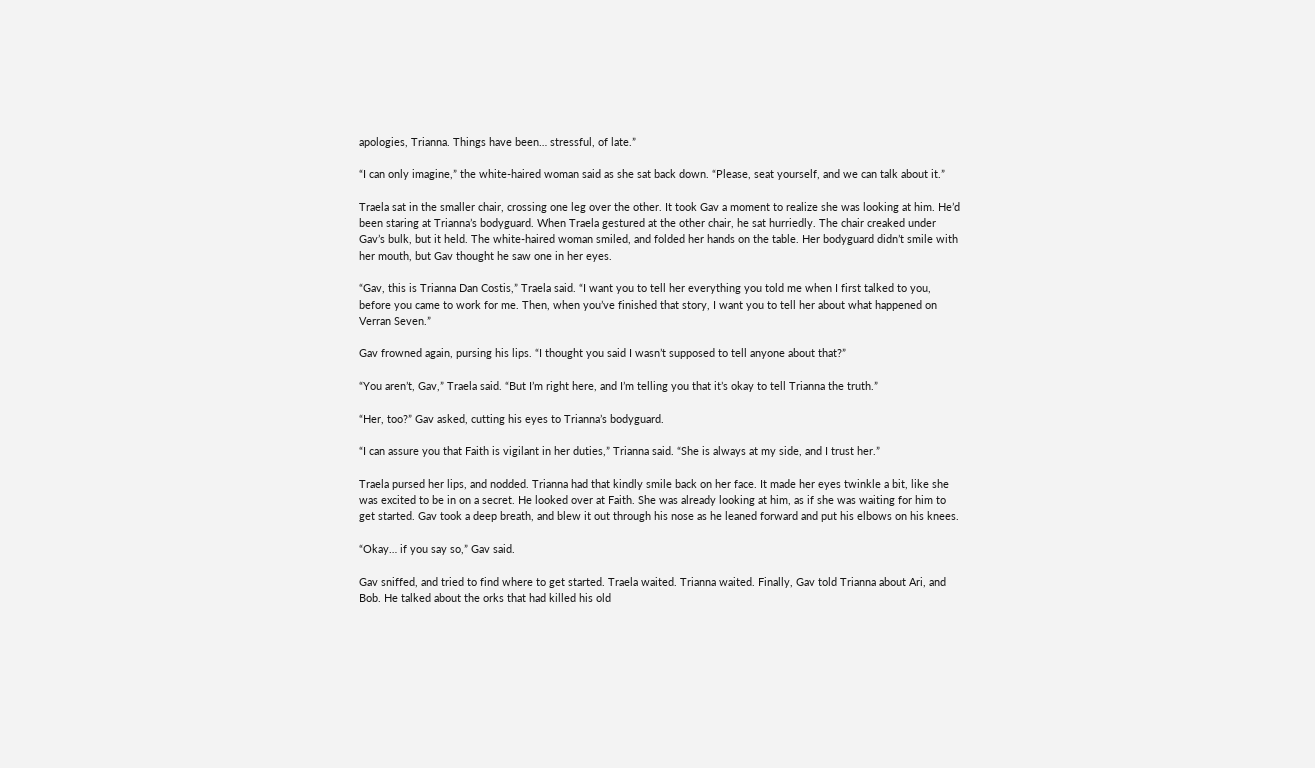apologies, Trianna. Things have been… stressful, of late.”

“I can only imagine,” the white-haired woman said as she sat back down. “Please, seat yourself, and we can talk about it.”

Traela sat in the smaller chair, crossing one leg over the other. It took Gav a moment to realize she was looking at him. He’d been staring at Trianna’s bodyguard. When Traela gestured at the other chair, he sat hurriedly. The chair creaked under Gav’s bulk, but it held. The white-haired woman smiled, and folded her hands on the table. Her bodyguard didn’t smile with her mouth, but Gav thought he saw one in her eyes.

“Gav, this is Trianna Dan Costis,” Traela said. “I want you to tell her everything you told me when I first talked to you, before you came to work for me. Then, when you’ve finished that story, I want you to tell her about what happened on Verran Seven.”

Gav frowned again, pursing his lips. “I thought you said I wasn’t supposed to tell anyone about that?”

“You aren’t, Gav,” Traela said. “But I’m right here, and I’m telling you that it’s okay to tell Trianna the truth.”

“Her, too?” Gav asked, cutting his eyes to Trianna’s bodyguard.

“I can assure you that Faith is vigilant in her duties,” Trianna said. “She is always at my side, and I trust her.”

Traela pursed her lips, and nodded. Trianna had that kindly smile back on her face. It made her eyes twinkle a bit, like she was excited to be in on a secret. He looked over at Faith. She was already looking at him, as if she was waiting for him to get started. Gav took a deep breath, and blew it out through his nose as he leaned forward and put his elbows on his knees.

“Okay… if you say so,” Gav said.

Gav sniffed, and tried to find where to get started. Traela waited. Trianna waited. Finally, Gav told Trianna about Ari, and Bob. He talked about the orks that had killed his old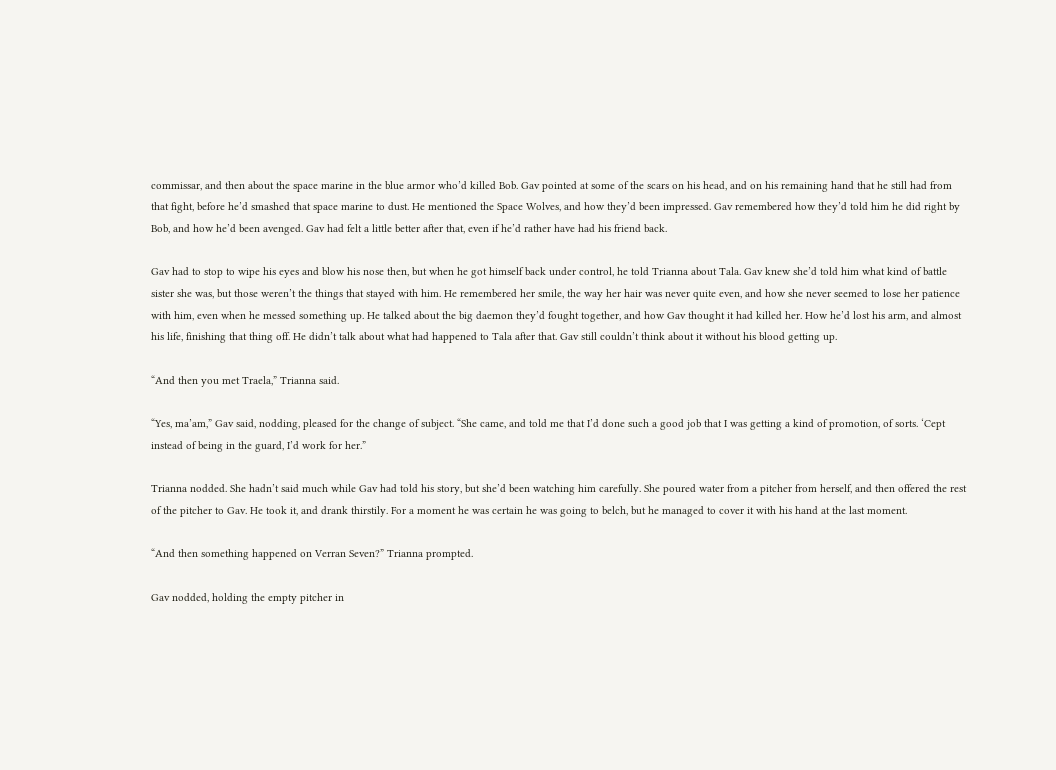commissar, and then about the space marine in the blue armor who’d killed Bob. Gav pointed at some of the scars on his head, and on his remaining hand that he still had from that fight, before he’d smashed that space marine to dust. He mentioned the Space Wolves, and how they’d been impressed. Gav remembered how they’d told him he did right by Bob, and how he’d been avenged. Gav had felt a little better after that, even if he’d rather have had his friend back.

Gav had to stop to wipe his eyes and blow his nose then, but when he got himself back under control, he told Trianna about Tala. Gav knew she’d told him what kind of battle sister she was, but those weren’t the things that stayed with him. He remembered her smile, the way her hair was never quite even, and how she never seemed to lose her patience with him, even when he messed something up. He talked about the big daemon they’d fought together, and how Gav thought it had killed her. How he’d lost his arm, and almost his life, finishing that thing off. He didn’t talk about what had happened to Tala after that. Gav still couldn’t think about it without his blood getting up.

“And then you met Traela,” Trianna said.

“Yes, ma’am,” Gav said, nodding, pleased for the change of subject. “She came, and told me that I’d done such a good job that I was getting a kind of promotion, of sorts. ‘Cept instead of being in the guard, I’d work for her.”

Trianna nodded. She hadn’t said much while Gav had told his story, but she’d been watching him carefully. She poured water from a pitcher from herself, and then offered the rest of the pitcher to Gav. He took it, and drank thirstily. For a moment he was certain he was going to belch, but he managed to cover it with his hand at the last moment.

“And then something happened on Verran Seven?” Trianna prompted.

Gav nodded, holding the empty pitcher in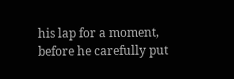his lap for a moment, before he carefully put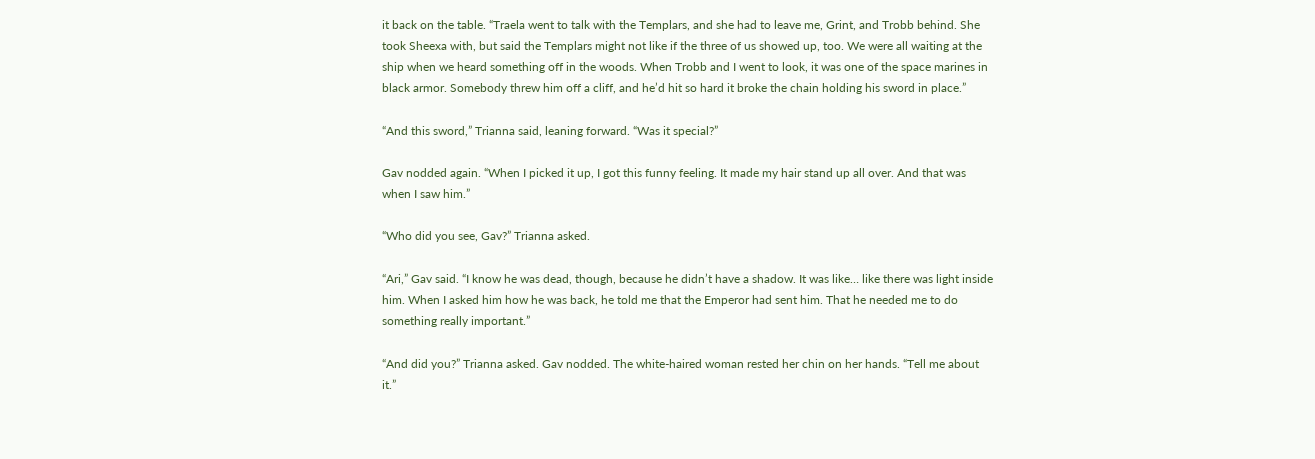it back on the table. “Traela went to talk with the Templars, and she had to leave me, Grint, and Trobb behind. She took Sheexa with, but said the Templars might not like if the three of us showed up, too. We were all waiting at the ship when we heard something off in the woods. When Trobb and I went to look, it was one of the space marines in black armor. Somebody threw him off a cliff, and he’d hit so hard it broke the chain holding his sword in place.”

“And this sword,” Trianna said, leaning forward. “Was it special?”

Gav nodded again. “When I picked it up, I got this funny feeling. It made my hair stand up all over. And that was when I saw him.”

“Who did you see, Gav?” Trianna asked.

“Ari,” Gav said. “I know he was dead, though, because he didn’t have a shadow. It was like… like there was light inside him. When I asked him how he was back, he told me that the Emperor had sent him. That he needed me to do something really important.”

“And did you?” Trianna asked. Gav nodded. The white-haired woman rested her chin on her hands. “Tell me about it.”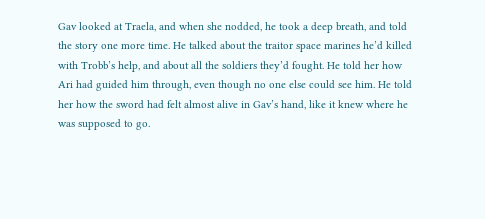Gav looked at Traela, and when she nodded, he took a deep breath, and told the story one more time. He talked about the traitor space marines he’d killed with Trobb’s help, and about all the soldiers they’d fought. He told her how Ari had guided him through, even though no one else could see him. He told her how the sword had felt almost alive in Gav’s hand, like it knew where he was supposed to go.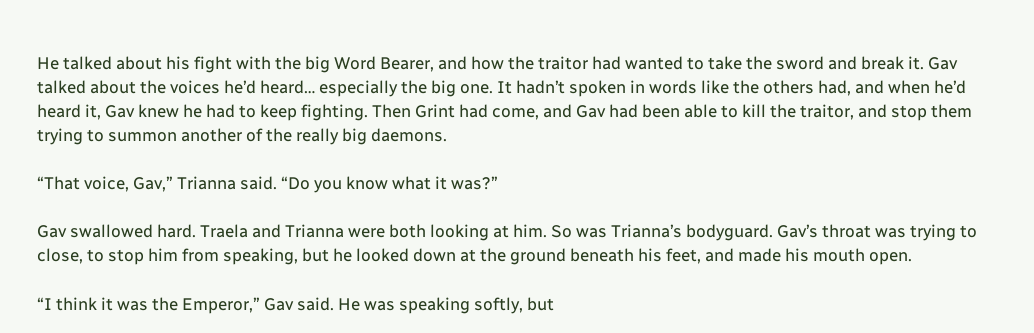He talked about his fight with the big Word Bearer, and how the traitor had wanted to take the sword and break it. Gav talked about the voices he’d heard… especially the big one. It hadn’t spoken in words like the others had, and when he’d heard it, Gav knew he had to keep fighting. Then Grint had come, and Gav had been able to kill the traitor, and stop them trying to summon another of the really big daemons.

“That voice, Gav,” Trianna said. “Do you know what it was?”

Gav swallowed hard. Traela and Trianna were both looking at him. So was Trianna’s bodyguard. Gav’s throat was trying to close, to stop him from speaking, but he looked down at the ground beneath his feet, and made his mouth open.

“I think it was the Emperor,” Gav said. He was speaking softly, but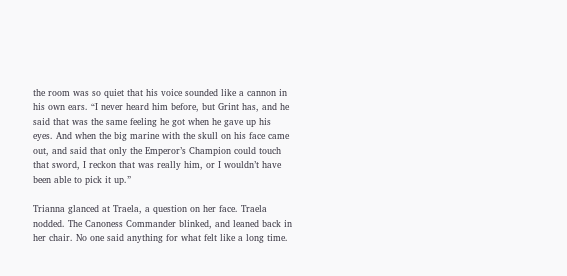the room was so quiet that his voice sounded like a cannon in his own ears. “I never heard him before, but Grint has, and he said that was the same feeling he got when he gave up his eyes. And when the big marine with the skull on his face came out, and said that only the Emperor’s Champion could touch that sword, I reckon that was really him, or I wouldn’t have been able to pick it up.”

Trianna glanced at Traela, a question on her face. Traela nodded. The Canoness Commander blinked, and leaned back in her chair. No one said anything for what felt like a long time.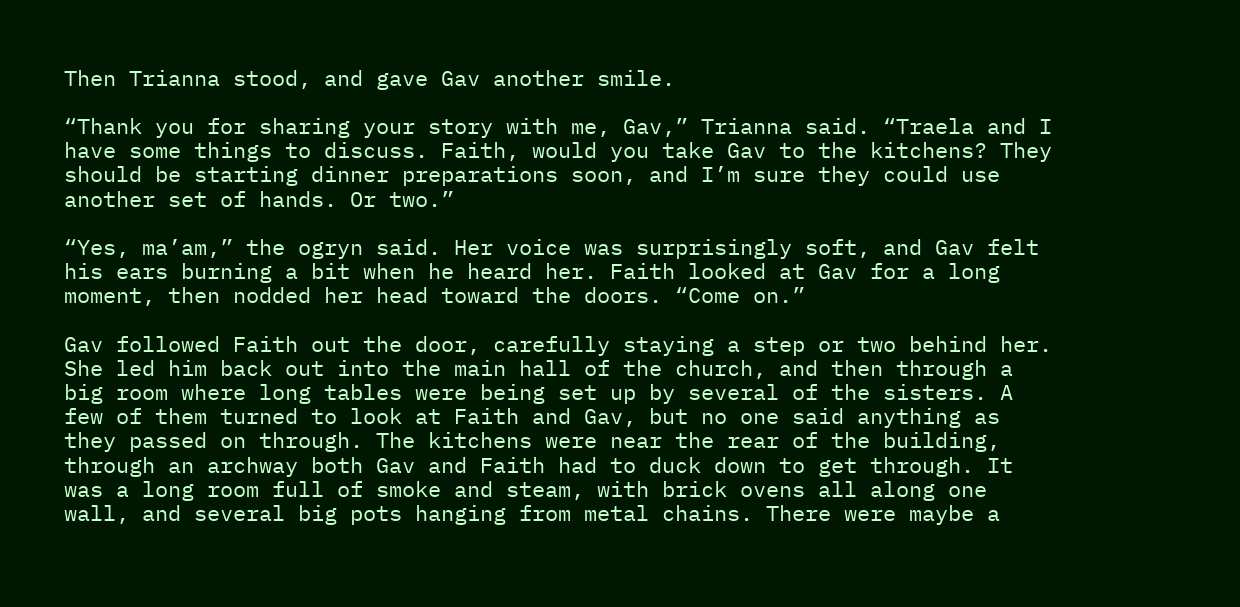Then Trianna stood, and gave Gav another smile.

“Thank you for sharing your story with me, Gav,” Trianna said. “Traela and I have some things to discuss. Faith, would you take Gav to the kitchens? They should be starting dinner preparations soon, and I’m sure they could use another set of hands. Or two.”

“Yes, ma’am,” the ogryn said. Her voice was surprisingly soft, and Gav felt his ears burning a bit when he heard her. Faith looked at Gav for a long moment, then nodded her head toward the doors. “Come on.”

Gav followed Faith out the door, carefully staying a step or two behind her. She led him back out into the main hall of the church, and then through a big room where long tables were being set up by several of the sisters. A few of them turned to look at Faith and Gav, but no one said anything as they passed on through. The kitchens were near the rear of the building, through an archway both Gav and Faith had to duck down to get through. It was a long room full of smoke and steam, with brick ovens all along one wall, and several big pots hanging from metal chains. There were maybe a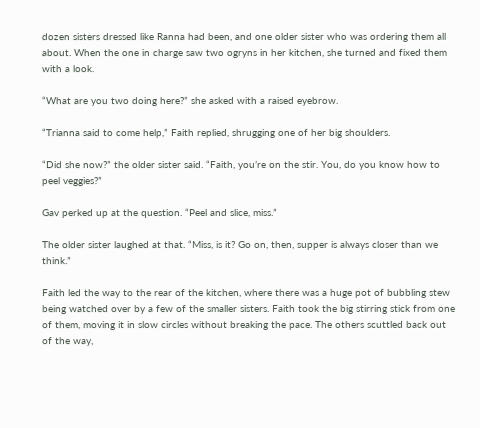dozen sisters dressed like Ranna had been, and one older sister who was ordering them all about. When the one in charge saw two ogryns in her kitchen, she turned and fixed them with a look.

“What are you two doing here?” she asked with a raised eyebrow.

“Trianna said to come help,” Faith replied, shrugging one of her big shoulders.

“Did she now?” the older sister said. “Faith, you’re on the stir. You, do you know how to peel veggies?”

Gav perked up at the question. “Peel and slice, miss.”

The older sister laughed at that. “Miss, is it? Go on, then, supper is always closer than we think.”

Faith led the way to the rear of the kitchen, where there was a huge pot of bubbling stew being watched over by a few of the smaller sisters. Faith took the big stirring stick from one of them, moving it in slow circles without breaking the pace. The others scuttled back out of the way,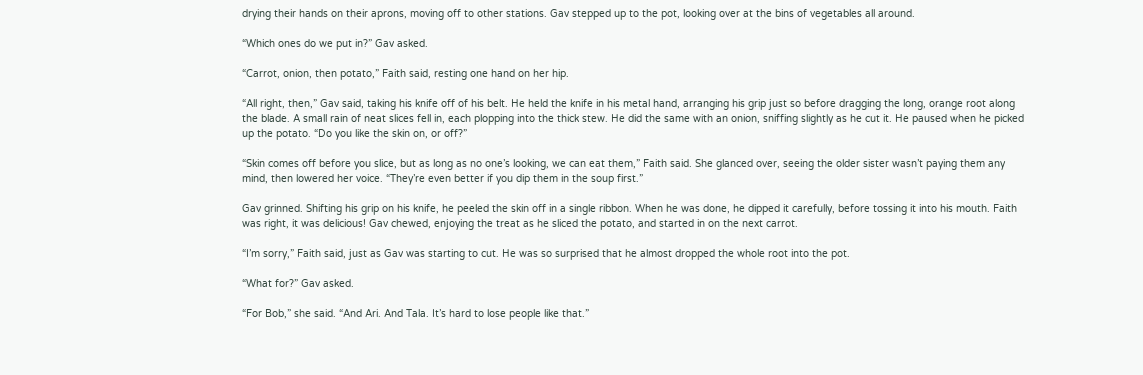drying their hands on their aprons, moving off to other stations. Gav stepped up to the pot, looking over at the bins of vegetables all around.

“Which ones do we put in?” Gav asked.

“Carrot, onion, then potato,” Faith said, resting one hand on her hip.

“All right, then,” Gav said, taking his knife off of his belt. He held the knife in his metal hand, arranging his grip just so before dragging the long, orange root along the blade. A small rain of neat slices fell in, each plopping into the thick stew. He did the same with an onion, sniffing slightly as he cut it. He paused when he picked up the potato. “Do you like the skin on, or off?”

“Skin comes off before you slice, but as long as no one’s looking, we can eat them,” Faith said. She glanced over, seeing the older sister wasn’t paying them any mind, then lowered her voice. “They’re even better if you dip them in the soup first.”

Gav grinned. Shifting his grip on his knife, he peeled the skin off in a single ribbon. When he was done, he dipped it carefully, before tossing it into his mouth. Faith was right, it was delicious! Gav chewed, enjoying the treat as he sliced the potato, and started in on the next carrot.

“I’m sorry,” Faith said, just as Gav was starting to cut. He was so surprised that he almost dropped the whole root into the pot.

“What for?” Gav asked.

“For Bob,” she said. “And Ari. And Tala. It’s hard to lose people like that.”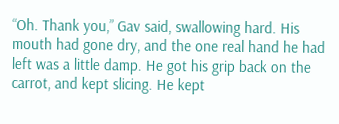“Oh. Thank you,” Gav said, swallowing hard. His mouth had gone dry, and the one real hand he had left was a little damp. He got his grip back on the carrot, and kept slicing. He kept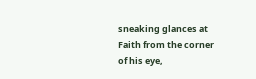sneaking glances at Faith from the corner of his eye,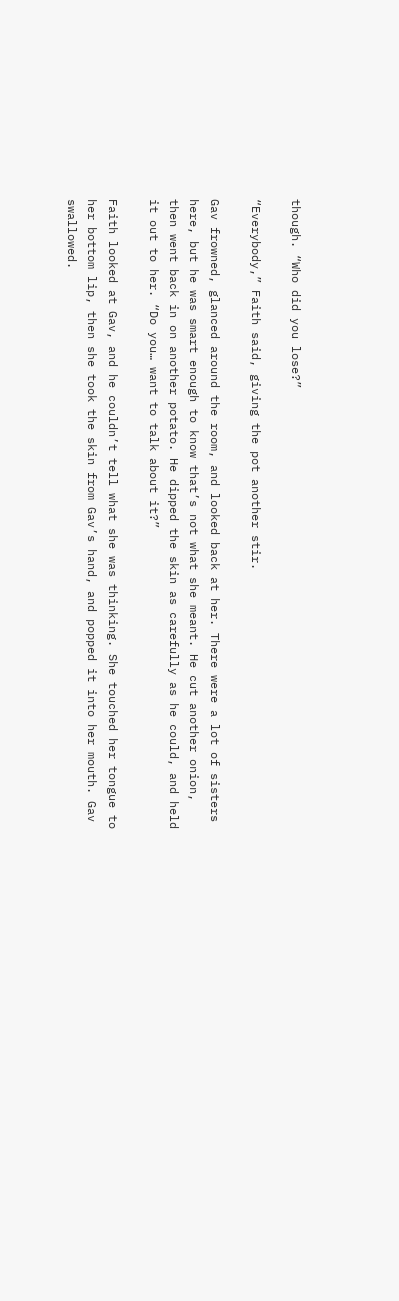though. “Who did you lose?”

“Everybody,” Faith said, giving the pot another stir.

Gav frowned, glanced around the room, and looked back at her. There were a lot of sisters here, but he was smart enough to know that’s not what she meant. He cut another onion, then went back in on another potato. He dipped the skin as carefully as he could, and held it out to her. “Do you… want to talk about it?”

Faith looked at Gav, and he couldn’t tell what she was thinking. She touched her tongue to her bottom lip, then she took the skin from Gav’s hand, and popped it into her mouth. Gav swallowed.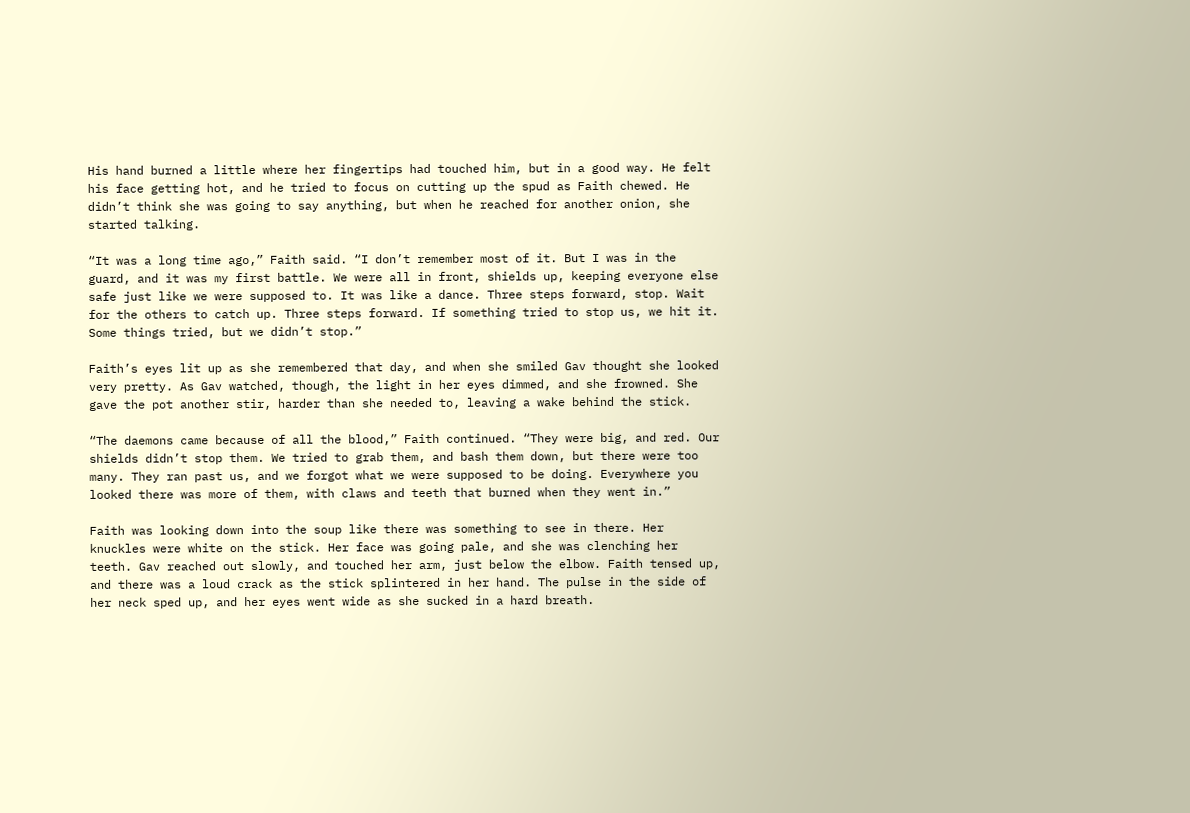His hand burned a little where her fingertips had touched him, but in a good way. He felt his face getting hot, and he tried to focus on cutting up the spud as Faith chewed. He didn’t think she was going to say anything, but when he reached for another onion, she started talking.

“It was a long time ago,” Faith said. “I don’t remember most of it. But I was in the guard, and it was my first battle. We were all in front, shields up, keeping everyone else safe just like we were supposed to. It was like a dance. Three steps forward, stop. Wait for the others to catch up. Three steps forward. If something tried to stop us, we hit it. Some things tried, but we didn’t stop.”

Faith’s eyes lit up as she remembered that day, and when she smiled Gav thought she looked very pretty. As Gav watched, though, the light in her eyes dimmed, and she frowned. She gave the pot another stir, harder than she needed to, leaving a wake behind the stick.

“The daemons came because of all the blood,” Faith continued. “They were big, and red. Our shields didn’t stop them. We tried to grab them, and bash them down, but there were too many. They ran past us, and we forgot what we were supposed to be doing. Everywhere you looked there was more of them, with claws and teeth that burned when they went in.”

Faith was looking down into the soup like there was something to see in there. Her knuckles were white on the stick. Her face was going pale, and she was clenching her teeth. Gav reached out slowly, and touched her arm, just below the elbow. Faith tensed up, and there was a loud crack as the stick splintered in her hand. The pulse in the side of her neck sped up, and her eyes went wide as she sucked in a hard breath.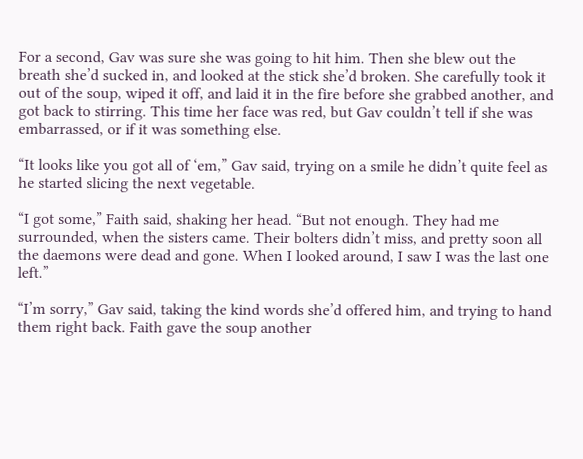For a second, Gav was sure she was going to hit him. Then she blew out the breath she’d sucked in, and looked at the stick she’d broken. She carefully took it out of the soup, wiped it off, and laid it in the fire before she grabbed another, and got back to stirring. This time her face was red, but Gav couldn’t tell if she was embarrassed, or if it was something else.

“It looks like you got all of ‘em,” Gav said, trying on a smile he didn’t quite feel as he started slicing the next vegetable.

“I got some,” Faith said, shaking her head. “But not enough. They had me surrounded, when the sisters came. Their bolters didn’t miss, and pretty soon all the daemons were dead and gone. When I looked around, I saw I was the last one left.”

“I’m sorry,” Gav said, taking the kind words she’d offered him, and trying to hand them right back. Faith gave the soup another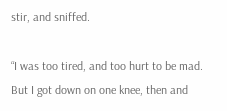stir, and sniffed.

“I was too tired, and too hurt to be mad. But I got down on one knee, then and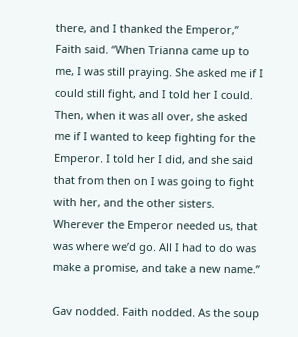there, and I thanked the Emperor,” Faith said. “When Trianna came up to me, I was still praying. She asked me if I could still fight, and I told her I could. Then, when it was all over, she asked me if I wanted to keep fighting for the Emperor. I told her I did, and she said that from then on I was going to fight with her, and the other sisters. Wherever the Emperor needed us, that was where we’d go. All I had to do was make a promise, and take a new name.”

Gav nodded. Faith nodded. As the soup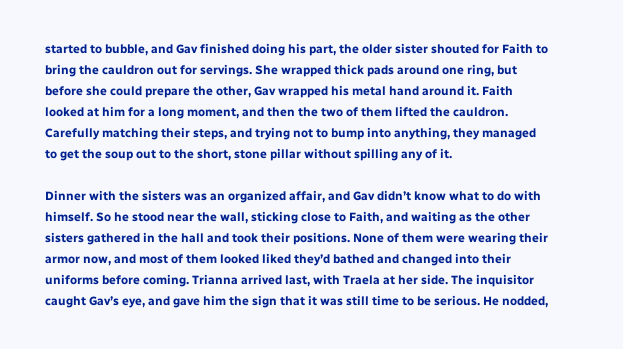started to bubble, and Gav finished doing his part, the older sister shouted for Faith to bring the cauldron out for servings. She wrapped thick pads around one ring, but before she could prepare the other, Gav wrapped his metal hand around it. Faith looked at him for a long moment, and then the two of them lifted the cauldron. Carefully matching their steps, and trying not to bump into anything, they managed to get the soup out to the short, stone pillar without spilling any of it.

Dinner with the sisters was an organized affair, and Gav didn’t know what to do with himself. So he stood near the wall, sticking close to Faith, and waiting as the other sisters gathered in the hall and took their positions. None of them were wearing their armor now, and most of them looked liked they’d bathed and changed into their uniforms before coming. Trianna arrived last, with Traela at her side. The inquisitor caught Gav’s eye, and gave him the sign that it was still time to be serious. He nodded,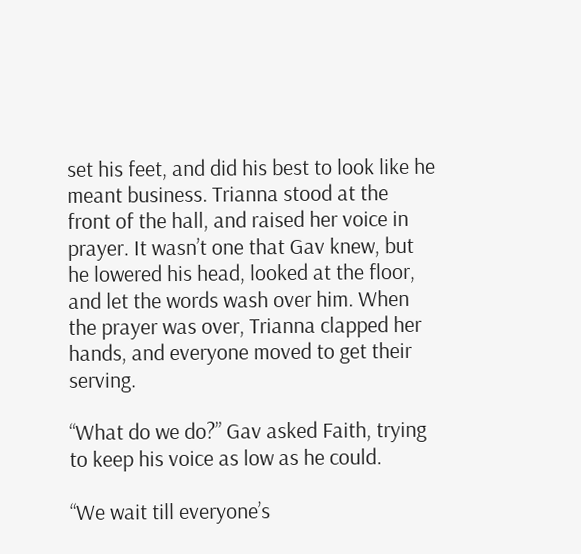set his feet, and did his best to look like he meant business. Trianna stood at the front of the hall, and raised her voice in prayer. It wasn’t one that Gav knew, but he lowered his head, looked at the floor, and let the words wash over him. When the prayer was over, Trianna clapped her hands, and everyone moved to get their serving.

“What do we do?” Gav asked Faith, trying to keep his voice as low as he could.

“We wait till everyone’s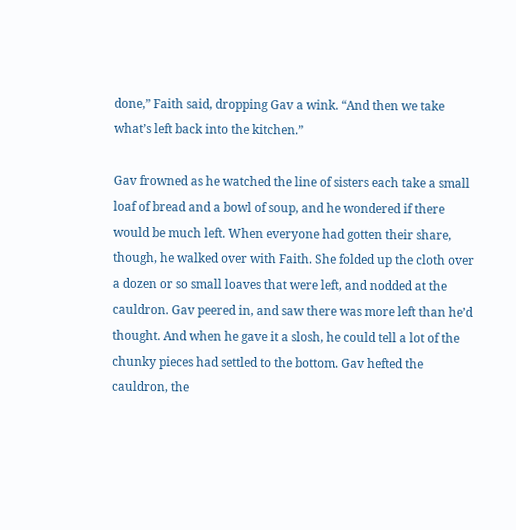done,” Faith said, dropping Gav a wink. “And then we take what’s left back into the kitchen.”

Gav frowned as he watched the line of sisters each take a small loaf of bread and a bowl of soup, and he wondered if there would be much left. When everyone had gotten their share, though, he walked over with Faith. She folded up the cloth over a dozen or so small loaves that were left, and nodded at the cauldron. Gav peered in, and saw there was more left than he’d thought. And when he gave it a slosh, he could tell a lot of the chunky pieces had settled to the bottom. Gav hefted the cauldron, the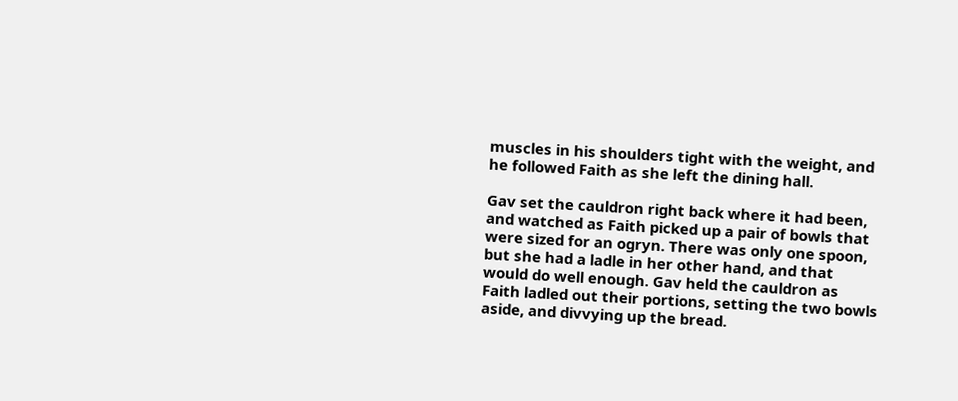muscles in his shoulders tight with the weight, and he followed Faith as she left the dining hall.

Gav set the cauldron right back where it had been, and watched as Faith picked up a pair of bowls that were sized for an ogryn. There was only one spoon, but she had a ladle in her other hand, and that would do well enough. Gav held the cauldron as Faith ladled out their portions, setting the two bowls aside, and divvying up the bread.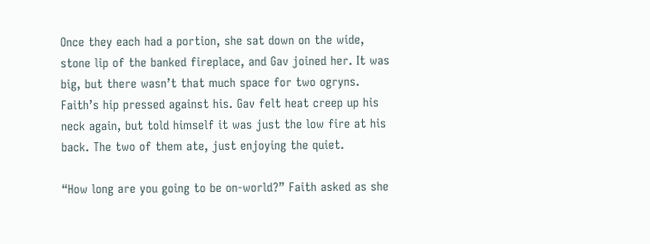Once they each had a portion, she sat down on the wide, stone lip of the banked fireplace, and Gav joined her. It was big, but there wasn’t that much space for two ogryns. Faith’s hip pressed against his. Gav felt heat creep up his neck again, but told himself it was just the low fire at his back. The two of them ate, just enjoying the quiet.

“How long are you going to be on-world?” Faith asked as she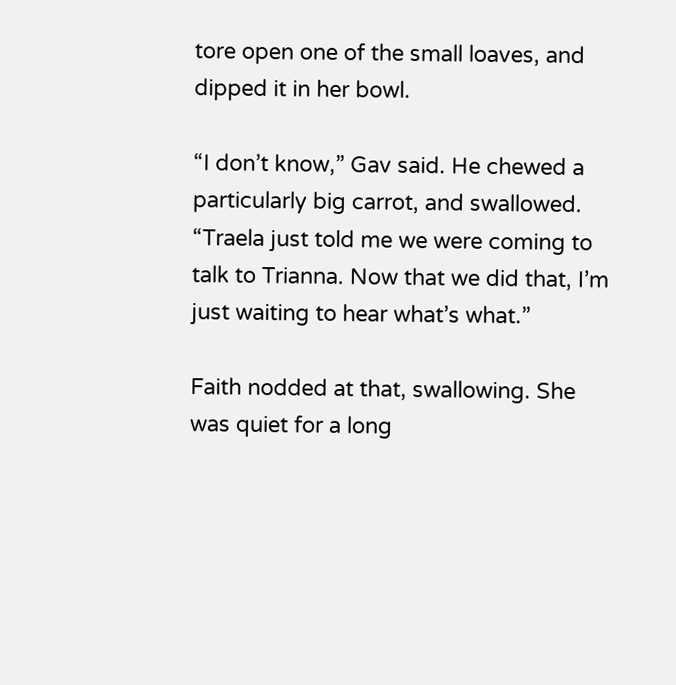tore open one of the small loaves, and dipped it in her bowl.

“I don’t know,” Gav said. He chewed a particularly big carrot, and swallowed. “Traela just told me we were coming to talk to Trianna. Now that we did that, I’m just waiting to hear what’s what.”

Faith nodded at that, swallowing. She was quiet for a long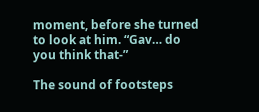moment, before she turned to look at him. “Gav… do you think that-”

The sound of footsteps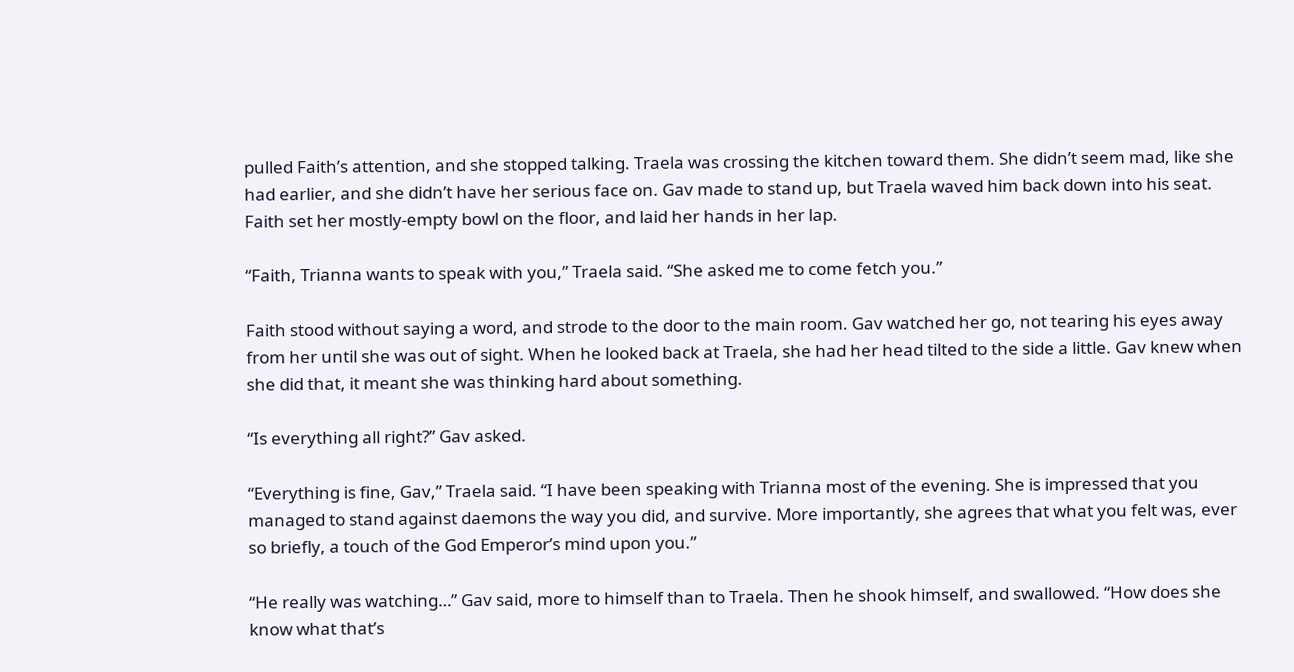pulled Faith’s attention, and she stopped talking. Traela was crossing the kitchen toward them. She didn’t seem mad, like she had earlier, and she didn’t have her serious face on. Gav made to stand up, but Traela waved him back down into his seat. Faith set her mostly-empty bowl on the floor, and laid her hands in her lap.

“Faith, Trianna wants to speak with you,” Traela said. “She asked me to come fetch you.”

Faith stood without saying a word, and strode to the door to the main room. Gav watched her go, not tearing his eyes away from her until she was out of sight. When he looked back at Traela, she had her head tilted to the side a little. Gav knew when she did that, it meant she was thinking hard about something.

“Is everything all right?” Gav asked.

“Everything is fine, Gav,” Traela said. “I have been speaking with Trianna most of the evening. She is impressed that you managed to stand against daemons the way you did, and survive. More importantly, she agrees that what you felt was, ever so briefly, a touch of the God Emperor’s mind upon you.”

“He really was watching…” Gav said, more to himself than to Traela. Then he shook himself, and swallowed. “How does she know what that’s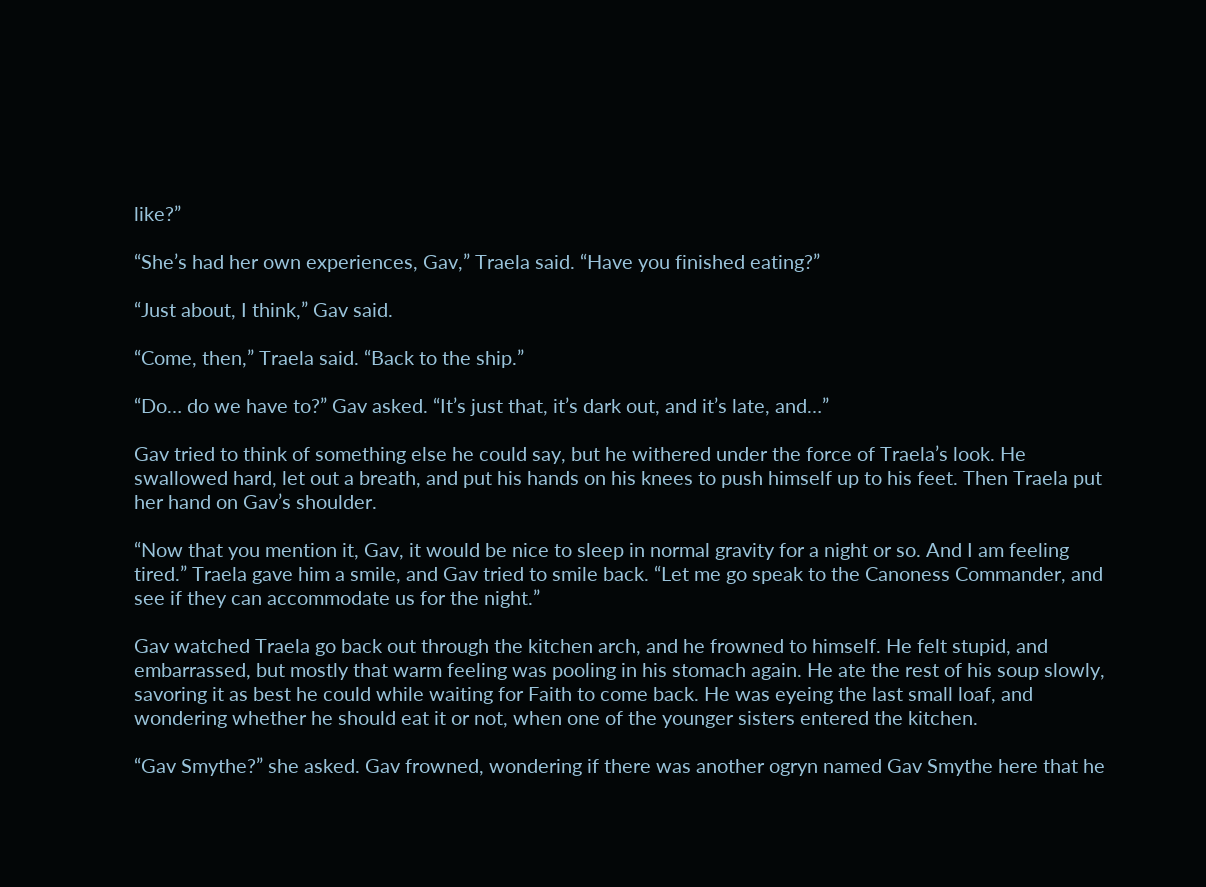like?”

“She’s had her own experiences, Gav,” Traela said. “Have you finished eating?”

“Just about, I think,” Gav said.

“Come, then,” Traela said. “Back to the ship.”

“Do… do we have to?” Gav asked. “It’s just that, it’s dark out, and it’s late, and…”

Gav tried to think of something else he could say, but he withered under the force of Traela’s look. He swallowed hard, let out a breath, and put his hands on his knees to push himself up to his feet. Then Traela put her hand on Gav’s shoulder.

“Now that you mention it, Gav, it would be nice to sleep in normal gravity for a night or so. And I am feeling tired.” Traela gave him a smile, and Gav tried to smile back. “Let me go speak to the Canoness Commander, and see if they can accommodate us for the night.”

Gav watched Traela go back out through the kitchen arch, and he frowned to himself. He felt stupid, and embarrassed, but mostly that warm feeling was pooling in his stomach again. He ate the rest of his soup slowly, savoring it as best he could while waiting for Faith to come back. He was eyeing the last small loaf, and wondering whether he should eat it or not, when one of the younger sisters entered the kitchen.

“Gav Smythe?” she asked. Gav frowned, wondering if there was another ogryn named Gav Smythe here that he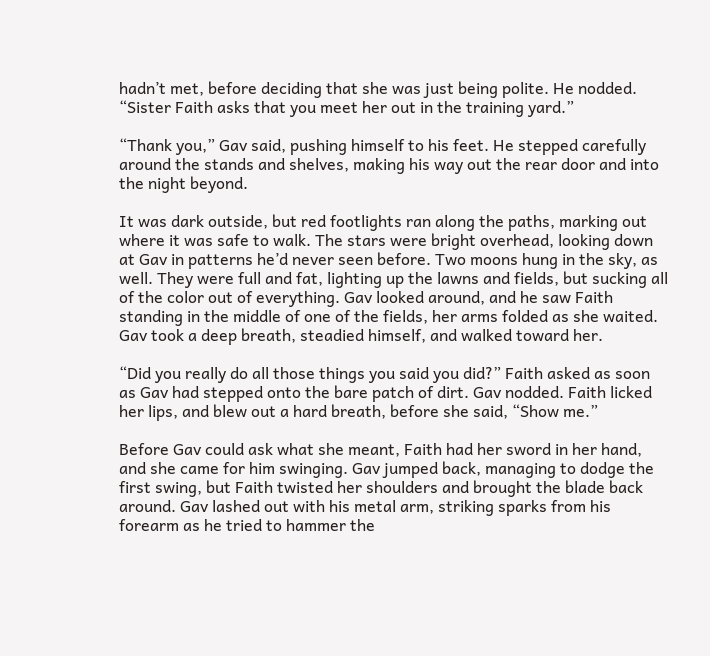hadn’t met, before deciding that she was just being polite. He nodded. “Sister Faith asks that you meet her out in the training yard.”

“Thank you,” Gav said, pushing himself to his feet. He stepped carefully around the stands and shelves, making his way out the rear door and into the night beyond.

It was dark outside, but red footlights ran along the paths, marking out where it was safe to walk. The stars were bright overhead, looking down at Gav in patterns he’d never seen before. Two moons hung in the sky, as well. They were full and fat, lighting up the lawns and fields, but sucking all of the color out of everything. Gav looked around, and he saw Faith standing in the middle of one of the fields, her arms folded as she waited. Gav took a deep breath, steadied himself, and walked toward her.

“Did you really do all those things you said you did?” Faith asked as soon as Gav had stepped onto the bare patch of dirt. Gav nodded. Faith licked her lips, and blew out a hard breath, before she said, “Show me.”

Before Gav could ask what she meant, Faith had her sword in her hand, and she came for him swinging. Gav jumped back, managing to dodge the first swing, but Faith twisted her shoulders and brought the blade back around. Gav lashed out with his metal arm, striking sparks from his forearm as he tried to hammer the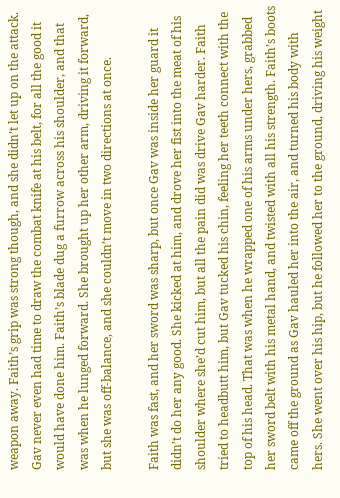weapon away. Faith’s grip was strong though, and she didn’t let up on the attack. Gav never even had time to draw the combat knife at his belt, for all the good it would have done him. Faith’s blade dug a furrow across his shoulder, and that was when he lunged forward. She brought up her other arm, driving it forward, but she was off-balance, and she couldn’t move in two directions at once.

Faith was fast, and her sword was sharp, but once Gav was inside her guard it didn’t do her any good. She kicked at him, and drove her fist into the meat of his shoulder where she’d cut him, but all the pain did was drive Gav harder. Faith tried to headbutt him, but Gav tucked his chin, feeling her teeth connect with the top of his head. That was when he wrapped one of his arms under hers, grabbed her sword belt with his metal hand, and twisted with all his strength. Faith’s boots came off the ground as Gav hauled her into the air, and turned his body with hers. She went over his hip, but he followed her to the ground, driving his weight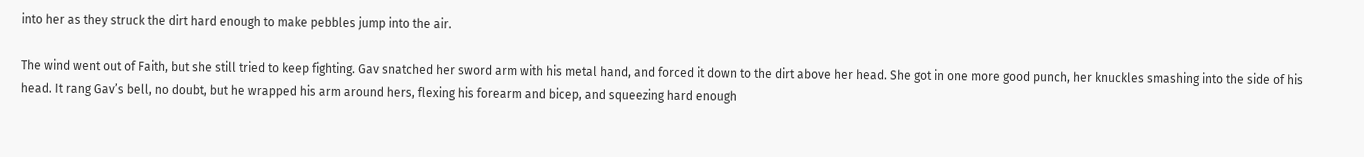into her as they struck the dirt hard enough to make pebbles jump into the air.

The wind went out of Faith, but she still tried to keep fighting. Gav snatched her sword arm with his metal hand, and forced it down to the dirt above her head. She got in one more good punch, her knuckles smashing into the side of his head. It rang Gav’s bell, no doubt, but he wrapped his arm around hers, flexing his forearm and bicep, and squeezing hard enough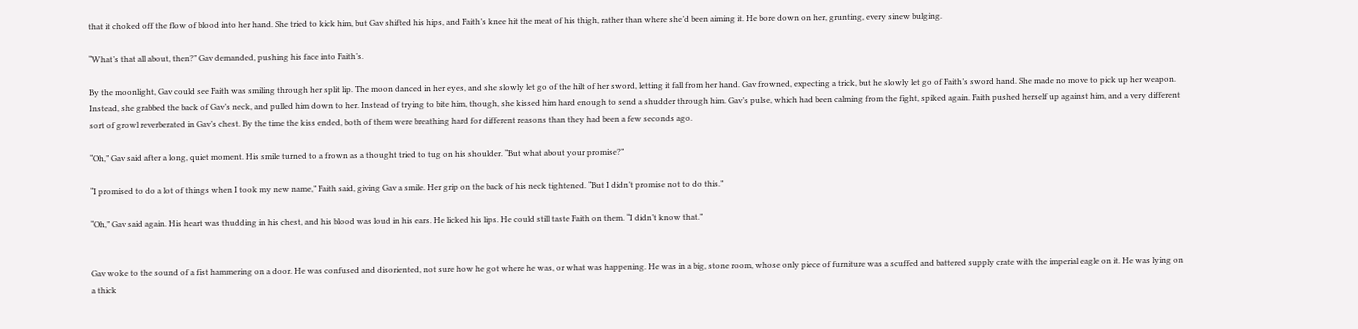that it choked off the flow of blood into her hand. She tried to kick him, but Gav shifted his hips, and Faith’s knee hit the meat of his thigh, rather than where she’d been aiming it. He bore down on her, grunting, every sinew bulging.

“What’s that all about, then?” Gav demanded, pushing his face into Faith’s.

By the moonlight, Gav could see Faith was smiling through her split lip. The moon danced in her eyes, and she slowly let go of the hilt of her sword, letting it fall from her hand. Gav frowned, expecting a trick, but he slowly let go of Faith’s sword hand. She made no move to pick up her weapon. Instead, she grabbed the back of Gav’s neck, and pulled him down to her. Instead of trying to bite him, though, she kissed him hard enough to send a shudder through him. Gav’s pulse, which had been calming from the fight, spiked again. Faith pushed herself up against him, and a very different sort of growl reverberated in Gav’s chest. By the time the kiss ended, both of them were breathing hard for different reasons than they had been a few seconds ago.

“Oh,” Gav said after a long, quiet moment. His smile turned to a frown as a thought tried to tug on his shoulder. “But what about your promise?”

“I promised to do a lot of things when I took my new name,” Faith said, giving Gav a smile. Her grip on the back of his neck tightened. “But I didn’t promise not to do this.”

“Oh,” Gav said again. His heart was thudding in his chest, and his blood was loud in his ears. He licked his lips. He could still taste Faith on them. “I didn’t know that.”


Gav woke to the sound of a fist hammering on a door. He was confused and disoriented, not sure how he got where he was, or what was happening. He was in a big, stone room, whose only piece of furniture was a scuffed and battered supply crate with the imperial eagle on it. He was lying on a thick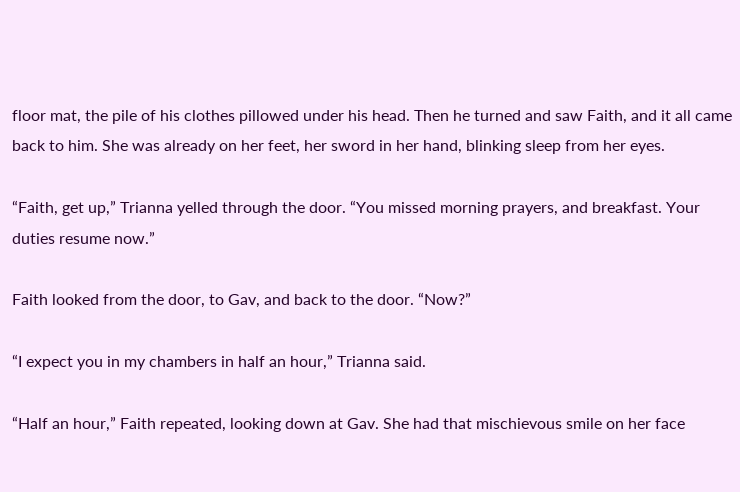floor mat, the pile of his clothes pillowed under his head. Then he turned and saw Faith, and it all came back to him. She was already on her feet, her sword in her hand, blinking sleep from her eyes.

“Faith, get up,” Trianna yelled through the door. “You missed morning prayers, and breakfast. Your duties resume now.”

Faith looked from the door, to Gav, and back to the door. “Now?”

“I expect you in my chambers in half an hour,” Trianna said.

“Half an hour,” Faith repeated, looking down at Gav. She had that mischievous smile on her face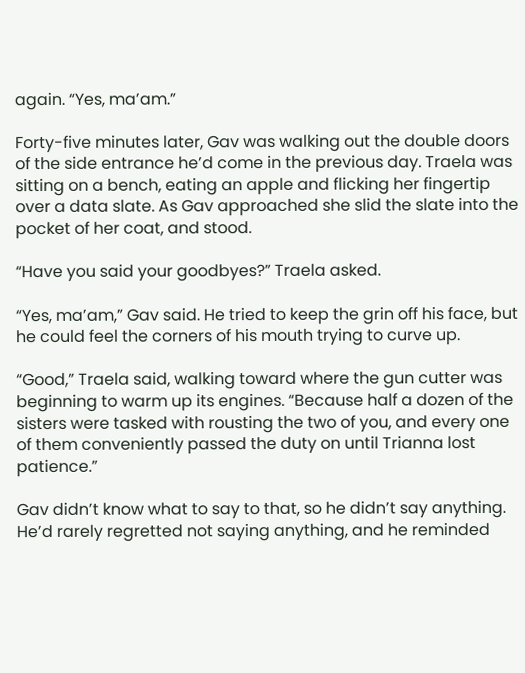again. “Yes, ma’am.”

Forty-five minutes later, Gav was walking out the double doors of the side entrance he’d come in the previous day. Traela was sitting on a bench, eating an apple and flicking her fingertip over a data slate. As Gav approached she slid the slate into the pocket of her coat, and stood.

“Have you said your goodbyes?” Traela asked.

“Yes, ma’am,” Gav said. He tried to keep the grin off his face, but he could feel the corners of his mouth trying to curve up.

“Good,” Traela said, walking toward where the gun cutter was beginning to warm up its engines. “Because half a dozen of the sisters were tasked with rousting the two of you, and every one of them conveniently passed the duty on until Trianna lost patience.”

Gav didn’t know what to say to that, so he didn’t say anything. He’d rarely regretted not saying anything, and he reminded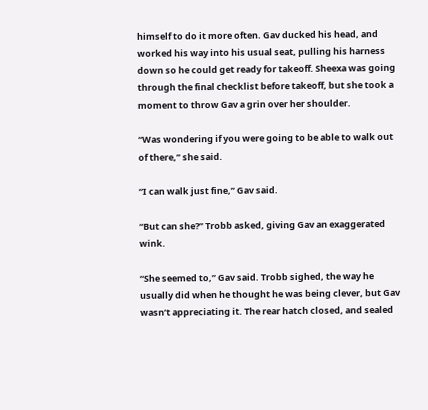himself to do it more often. Gav ducked his head, and worked his way into his usual seat, pulling his harness down so he could get ready for takeoff. Sheexa was going through the final checklist before takeoff, but she took a moment to throw Gav a grin over her shoulder.

“Was wondering if you were going to be able to walk out of there,” she said.

“I can walk just fine,” Gav said.

“But can she?” Trobb asked, giving Gav an exaggerated wink.

“She seemed to,” Gav said. Trobb sighed, the way he usually did when he thought he was being clever, but Gav wasn’t appreciating it. The rear hatch closed, and sealed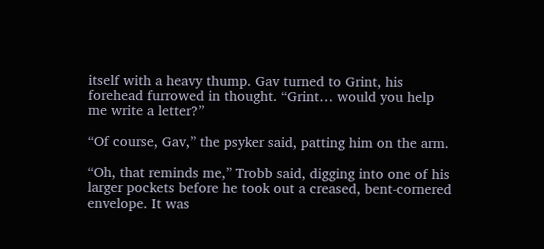itself with a heavy thump. Gav turned to Grint, his forehead furrowed in thought. “Grint… would you help me write a letter?”

“Of course, Gav,” the psyker said, patting him on the arm.

“Oh, that reminds me,” Trobb said, digging into one of his larger pockets before he took out a creased, bent-cornered envelope. It was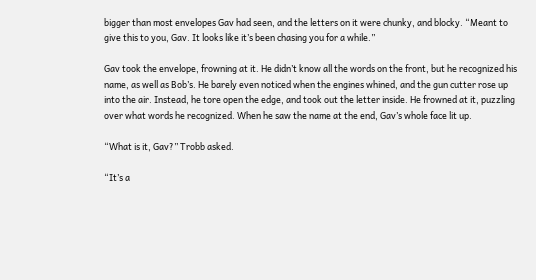bigger than most envelopes Gav had seen, and the letters on it were chunky, and blocky. “Meant to give this to you, Gav. It looks like it’s been chasing you for a while.”

Gav took the envelope, frowning at it. He didn’t know all the words on the front, but he recognized his name, as well as Bob’s. He barely even noticed when the engines whined, and the gun cutter rose up into the air. Instead, he tore open the edge, and took out the letter inside. He frowned at it, puzzling over what words he recognized. When he saw the name at the end, Gav’s whole face lit up.

“What is it, Gav?” Trobb asked.

“It’s a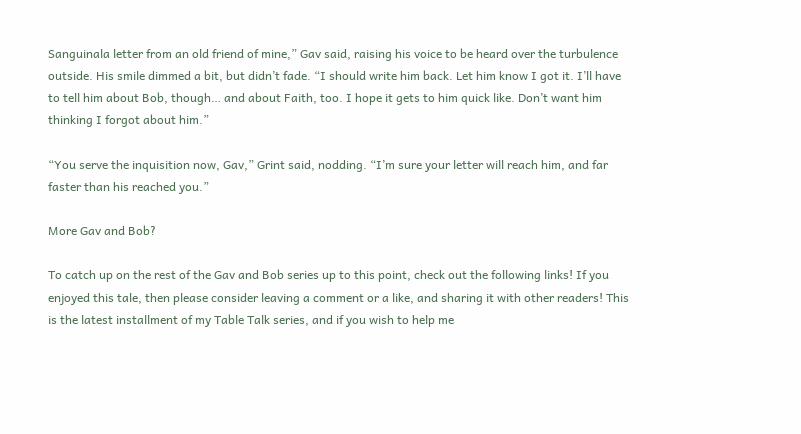Sanguinala letter from an old friend of mine,” Gav said, raising his voice to be heard over the turbulence outside. His smile dimmed a bit, but didn’t fade. “I should write him back. Let him know I got it. I’ll have to tell him about Bob, though… and about Faith, too. I hope it gets to him quick like. Don’t want him thinking I forgot about him.”

“You serve the inquisition now, Gav,” Grint said, nodding. “I’m sure your letter will reach him, and far faster than his reached you.”

More Gav and Bob?

To catch up on the rest of the Gav and Bob series up to this point, check out the following links! If you enjoyed this tale, then please consider leaving a comment or a like, and sharing it with other readers! This is the latest installment of my Table Talk series, and if you wish to help me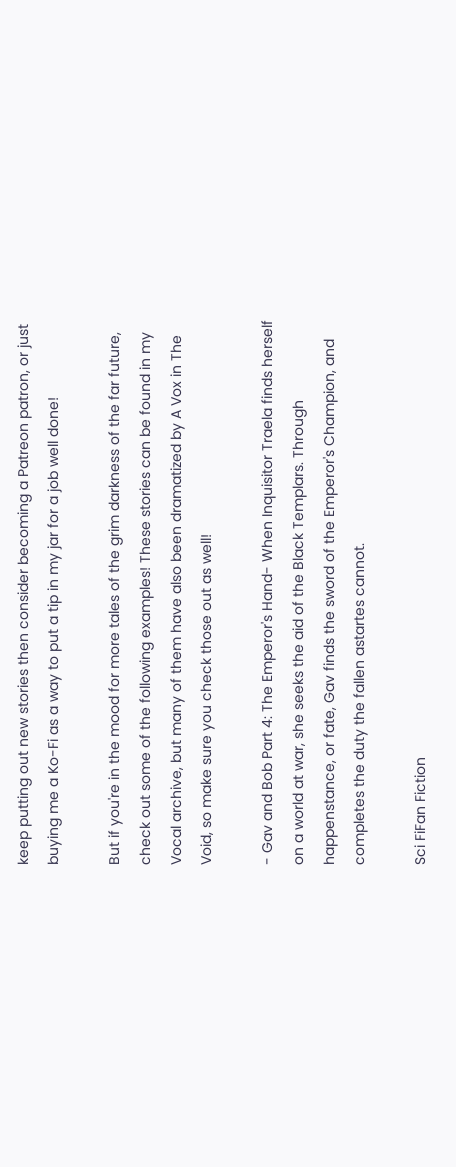keep putting out new stories then consider becoming a Patreon patron, or just buying me a Ko-Fi as a way to put a tip in my jar for a job well done!

But if you're in the mood for more tales of the grim darkness of the far future, check out some of the following examples! These stories can be found in my Vocal archive, but many of them have also been dramatized by A Vox in The Void, so make sure you check those out as well!

- Gav and Bob Part 4: The Emperor's Hand- When Inquisitor Traela finds herself on a world at war, she seeks the aid of the Black Templars. Through happenstance, or fate, Gav finds the sword of the Emperor's Champion, and completes the duty the fallen astartes cannot.

Sci FiFan Fiction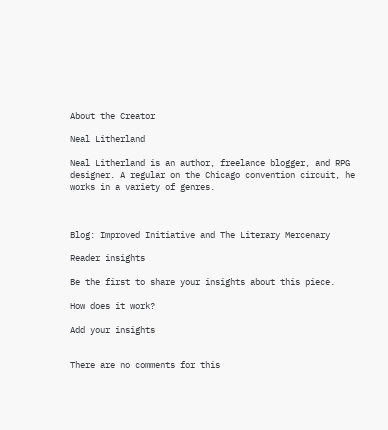About the Creator

Neal Litherland

Neal Litherland is an author, freelance blogger, and RPG designer. A regular on the Chicago convention circuit, he works in a variety of genres.



Blog: Improved Initiative and The Literary Mercenary

Reader insights

Be the first to share your insights about this piece.

How does it work?

Add your insights


There are no comments for this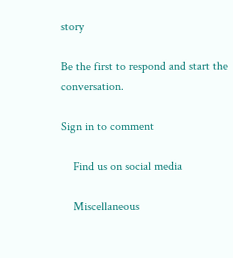story

Be the first to respond and start the conversation.

Sign in to comment

    Find us on social media

    Miscellaneous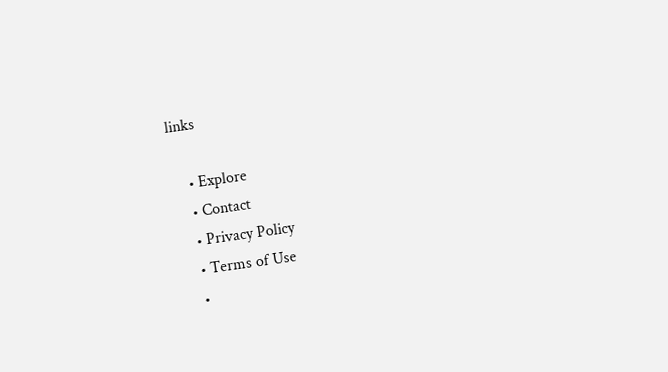links

    • Explore
    • Contact
    • Privacy Policy
    • Terms of Use
    •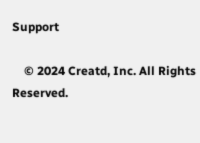Support

    © 2024 Creatd, Inc. All Rights Reserved.